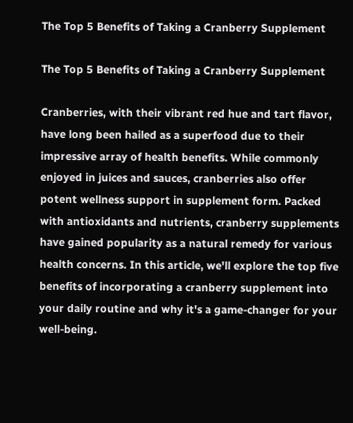The Top 5 Benefits of Taking a Cranberry Supplement

The Top 5 Benefits of Taking a Cranberry Supplement

Cranberries, with their vibrant red hue and tart flavor, have long been hailed as a superfood due to their impressive array of health benefits. While commonly enjoyed in juices and sauces, cranberries also offer potent wellness support in supplement form. Packed with antioxidants and nutrients, cranberry supplements have gained popularity as a natural remedy for various health concerns. In this article, we'll explore the top five benefits of incorporating a cranberry supplement into your daily routine and why it's a game-changer for your well-being.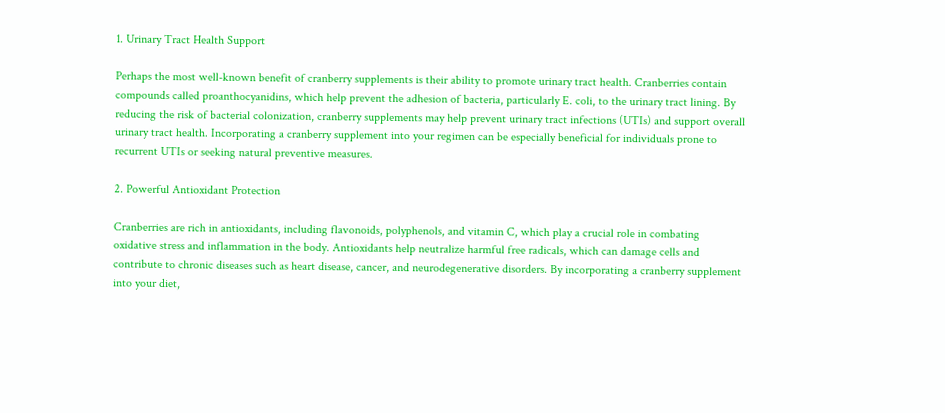1. Urinary Tract Health Support

Perhaps the most well-known benefit of cranberry supplements is their ability to promote urinary tract health. Cranberries contain compounds called proanthocyanidins, which help prevent the adhesion of bacteria, particularly E. coli, to the urinary tract lining. By reducing the risk of bacterial colonization, cranberry supplements may help prevent urinary tract infections (UTIs) and support overall urinary tract health. Incorporating a cranberry supplement into your regimen can be especially beneficial for individuals prone to recurrent UTIs or seeking natural preventive measures.

2. Powerful Antioxidant Protection

Cranberries are rich in antioxidants, including flavonoids, polyphenols, and vitamin C, which play a crucial role in combating oxidative stress and inflammation in the body. Antioxidants help neutralize harmful free radicals, which can damage cells and contribute to chronic diseases such as heart disease, cancer, and neurodegenerative disorders. By incorporating a cranberry supplement into your diet,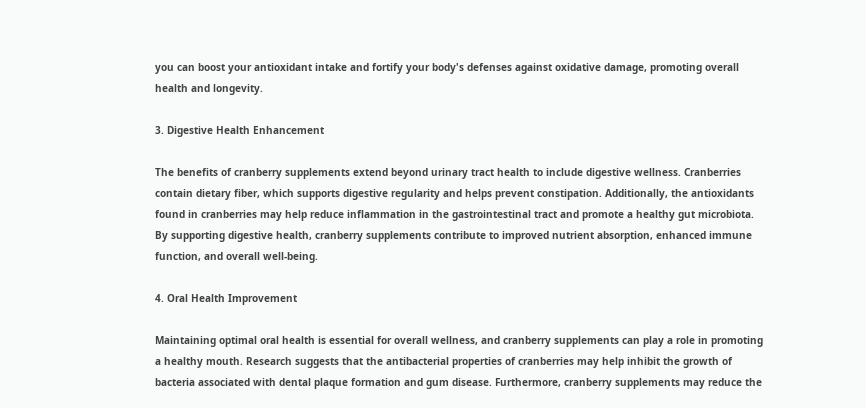you can boost your antioxidant intake and fortify your body's defenses against oxidative damage, promoting overall health and longevity.

3. Digestive Health Enhancement

The benefits of cranberry supplements extend beyond urinary tract health to include digestive wellness. Cranberries contain dietary fiber, which supports digestive regularity and helps prevent constipation. Additionally, the antioxidants found in cranberries may help reduce inflammation in the gastrointestinal tract and promote a healthy gut microbiota. By supporting digestive health, cranberry supplements contribute to improved nutrient absorption, enhanced immune function, and overall well-being.

4. Oral Health Improvement

Maintaining optimal oral health is essential for overall wellness, and cranberry supplements can play a role in promoting a healthy mouth. Research suggests that the antibacterial properties of cranberries may help inhibit the growth of bacteria associated with dental plaque formation and gum disease. Furthermore, cranberry supplements may reduce the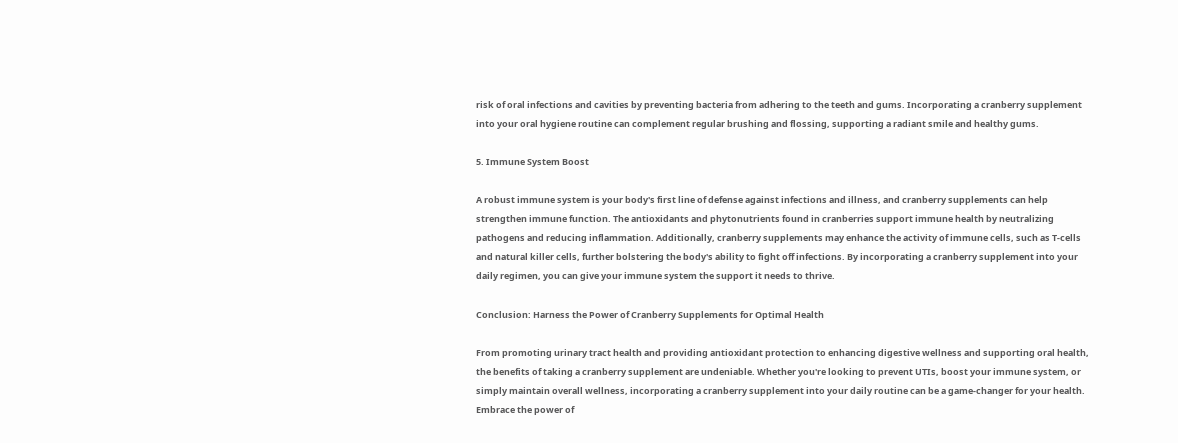risk of oral infections and cavities by preventing bacteria from adhering to the teeth and gums. Incorporating a cranberry supplement into your oral hygiene routine can complement regular brushing and flossing, supporting a radiant smile and healthy gums.

5. Immune System Boost

A robust immune system is your body's first line of defense against infections and illness, and cranberry supplements can help strengthen immune function. The antioxidants and phytonutrients found in cranberries support immune health by neutralizing pathogens and reducing inflammation. Additionally, cranberry supplements may enhance the activity of immune cells, such as T-cells and natural killer cells, further bolstering the body's ability to fight off infections. By incorporating a cranberry supplement into your daily regimen, you can give your immune system the support it needs to thrive.

Conclusion: Harness the Power of Cranberry Supplements for Optimal Health

From promoting urinary tract health and providing antioxidant protection to enhancing digestive wellness and supporting oral health, the benefits of taking a cranberry supplement are undeniable. Whether you're looking to prevent UTIs, boost your immune system, or simply maintain overall wellness, incorporating a cranberry supplement into your daily routine can be a game-changer for your health. Embrace the power of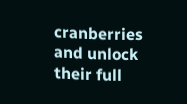cranberries and unlock their full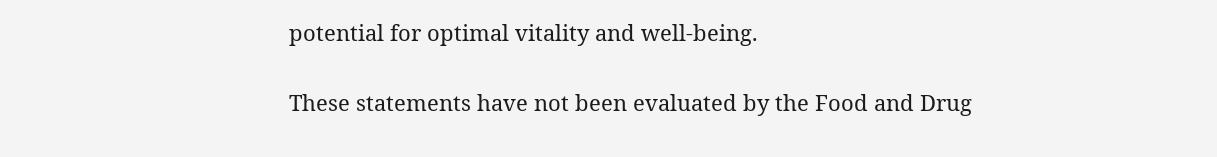potential for optimal vitality and well-being.

These statements have not been evaluated by the Food and Drug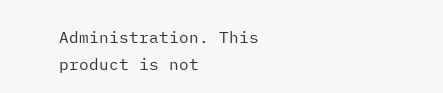Administration. This product is not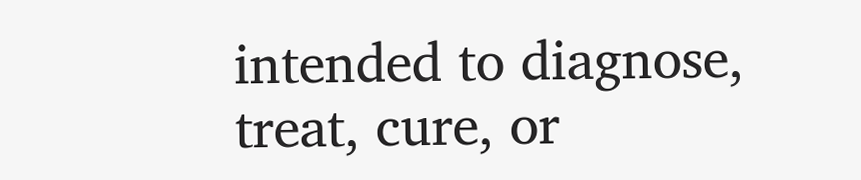intended to diagnose, treat, cure, or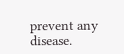prevent any disease.